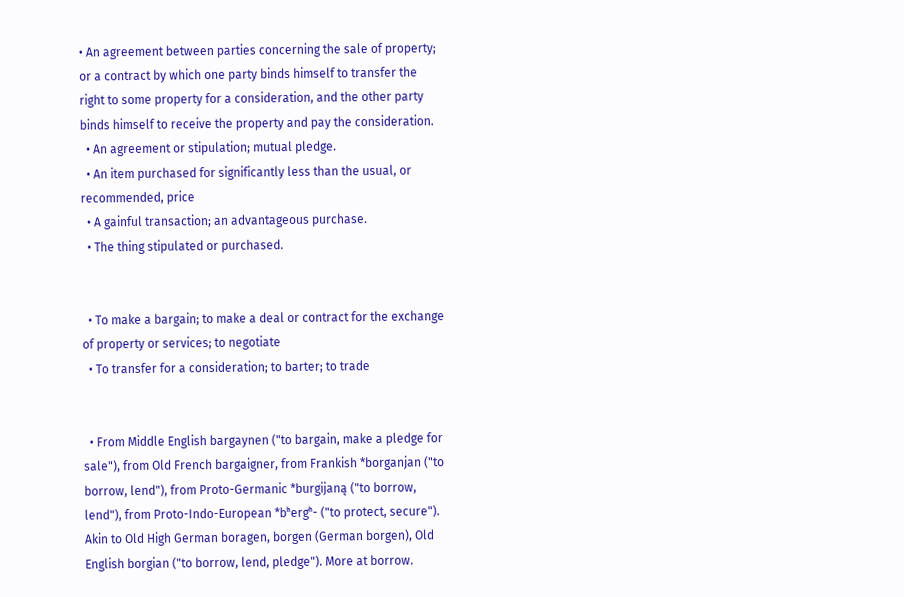• An agreement between parties concerning the sale of property; or a contract by which one party binds himself to transfer the right to some property for a consideration, and the other party binds himself to receive the property and pay the consideration.
  • An agreement or stipulation; mutual pledge.
  • An item purchased for significantly less than the usual, or recommended, price
  • A gainful transaction; an advantageous purchase.
  • The thing stipulated or purchased.


  • To make a bargain; to make a deal or contract for the exchange of property or services; to negotiate
  • To transfer for a consideration; to barter; to trade


  • From Middle English bargaynen ("to bargain, make a pledge for sale"), from Old French bargaigner, from Frankish *borganjan ("to borrow, lend"), from Proto-Germanic *burgijaną ("to borrow, lend"), from Proto-Indo-European *bʰergʰ- ("to protect, secure"). Akin to Old High German boragen, borgen (German borgen), Old English borgian ("to borrow, lend, pledge"). More at borrow.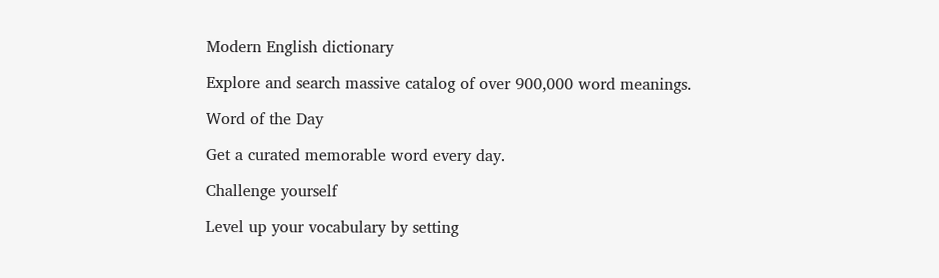Modern English dictionary

Explore and search massive catalog of over 900,000 word meanings.

Word of the Day

Get a curated memorable word every day.

Challenge yourself

Level up your vocabulary by setting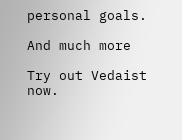personal goals.

And much more

Try out Vedaist now.